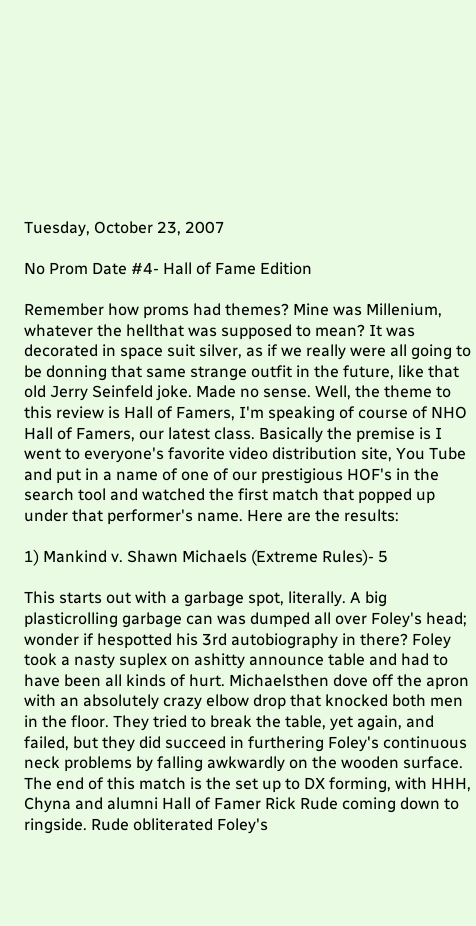Tuesday, October 23, 2007

No Prom Date #4- Hall of Fame Edition

Remember how proms had themes? Mine was Millenium, whatever the hellthat was supposed to mean? It was decorated in space suit silver, as if we really were all going to be donning that same strange outfit in the future, like that old Jerry Seinfeld joke. Made no sense. Well, the theme to this review is Hall of Famers, I'm speaking of course of NHO Hall of Famers, our latest class. Basically the premise is I went to everyone's favorite video distribution site, You Tube and put in a name of one of our prestigious HOF's in the search tool and watched the first match that popped up under that performer's name. Here are the results:

1) Mankind v. Shawn Michaels (Extreme Rules)- 5

This starts out with a garbage spot, literally. A big plasticrolling garbage can was dumped all over Foley's head; wonder if hespotted his 3rd autobiography in there? Foley took a nasty suplex on ashitty announce table and had to have been all kinds of hurt. Michaelsthen dove off the apron with an absolutely crazy elbow drop that knocked both men in the floor. They tried to break the table, yet again, and failed, but they did succeed in furthering Foley's continuous neck problems by falling awkwardly on the wooden surface. The end of this match is the set up to DX forming, with HHH, Chyna and alumni Hall of Famer Rick Rude coming down to ringside. Rude obliterated Foley's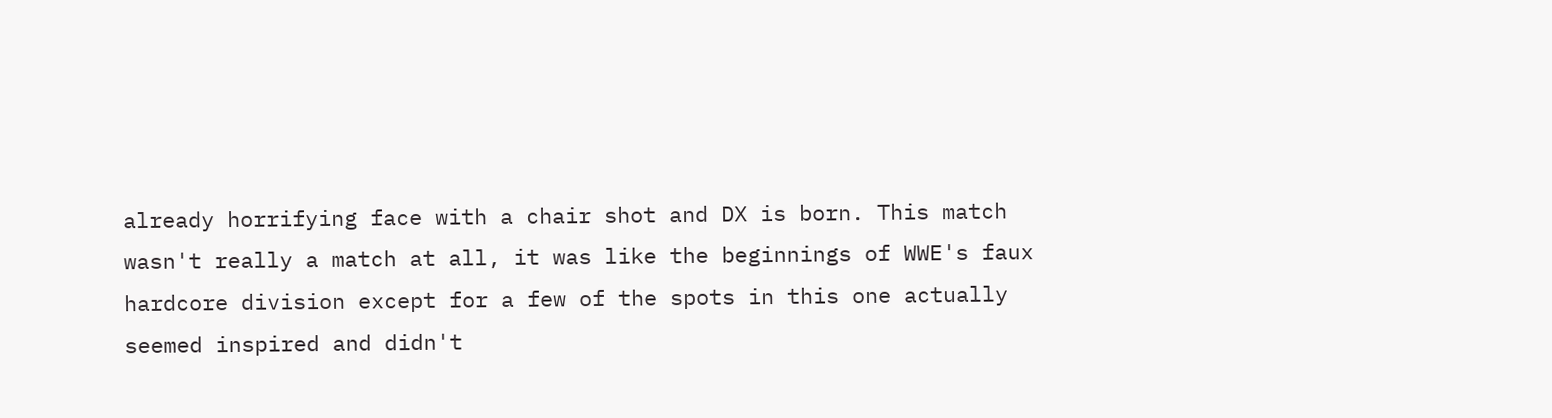already horrifying face with a chair shot and DX is born. This match wasn't really a match at all, it was like the beginnings of WWE's faux hardcore division except for a few of the spots in this one actually seemed inspired and didn't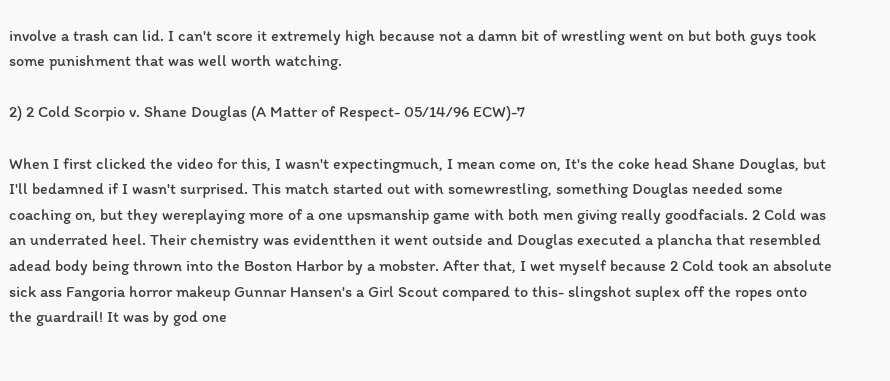involve a trash can lid. I can't score it extremely high because not a damn bit of wrestling went on but both guys took some punishment that was well worth watching.

2) 2 Cold Scorpio v. Shane Douglas (A Matter of Respect- 05/14/96 ECW)-7

When I first clicked the video for this, I wasn't expectingmuch, I mean come on, It's the coke head Shane Douglas, but I'll bedamned if I wasn't surprised. This match started out with somewrestling, something Douglas needed some coaching on, but they wereplaying more of a one upsmanship game with both men giving really goodfacials. 2 Cold was an underrated heel. Their chemistry was evidentthen it went outside and Douglas executed a plancha that resembled adead body being thrown into the Boston Harbor by a mobster. After that, I wet myself because 2 Cold took an absolute sick ass Fangoria horror makeup Gunnar Hansen's a Girl Scout compared to this- slingshot suplex off the ropes onto the guardrail! It was by god one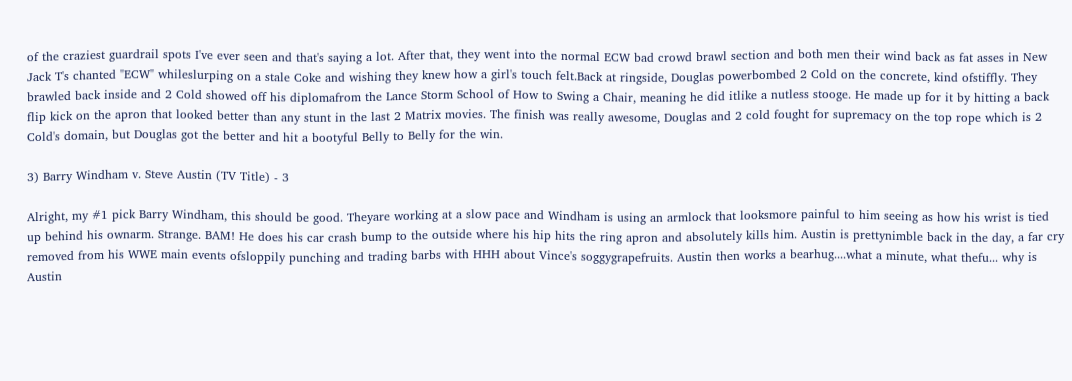of the craziest guardrail spots I've ever seen and that's saying a lot. After that, they went into the normal ECW bad crowd brawl section and both men their wind back as fat asses in New Jack T's chanted "ECW" whileslurping on a stale Coke and wishing they knew how a girl's touch felt.Back at ringside, Douglas powerbombed 2 Cold on the concrete, kind ofstiffly. They brawled back inside and 2 Cold showed off his diplomafrom the Lance Storm School of How to Swing a Chair, meaning he did itlike a nutless stooge. He made up for it by hitting a back flip kick on the apron that looked better than any stunt in the last 2 Matrix movies. The finish was really awesome, Douglas and 2 cold fought for supremacy on the top rope which is 2 Cold's domain, but Douglas got the better and hit a bootyful Belly to Belly for the win.

3) Barry Windham v. Steve Austin (TV Title) - 3

Alright, my #1 pick Barry Windham, this should be good. Theyare working at a slow pace and Windham is using an armlock that looksmore painful to him seeing as how his wrist is tied up behind his ownarm. Strange. BAM! He does his car crash bump to the outside where his hip hits the ring apron and absolutely kills him. Austin is prettynimble back in the day, a far cry removed from his WWE main events ofsloppily punching and trading barbs with HHH about Vince's soggygrapefruits. Austin then works a bearhug....what a minute, what thefu... why is Austin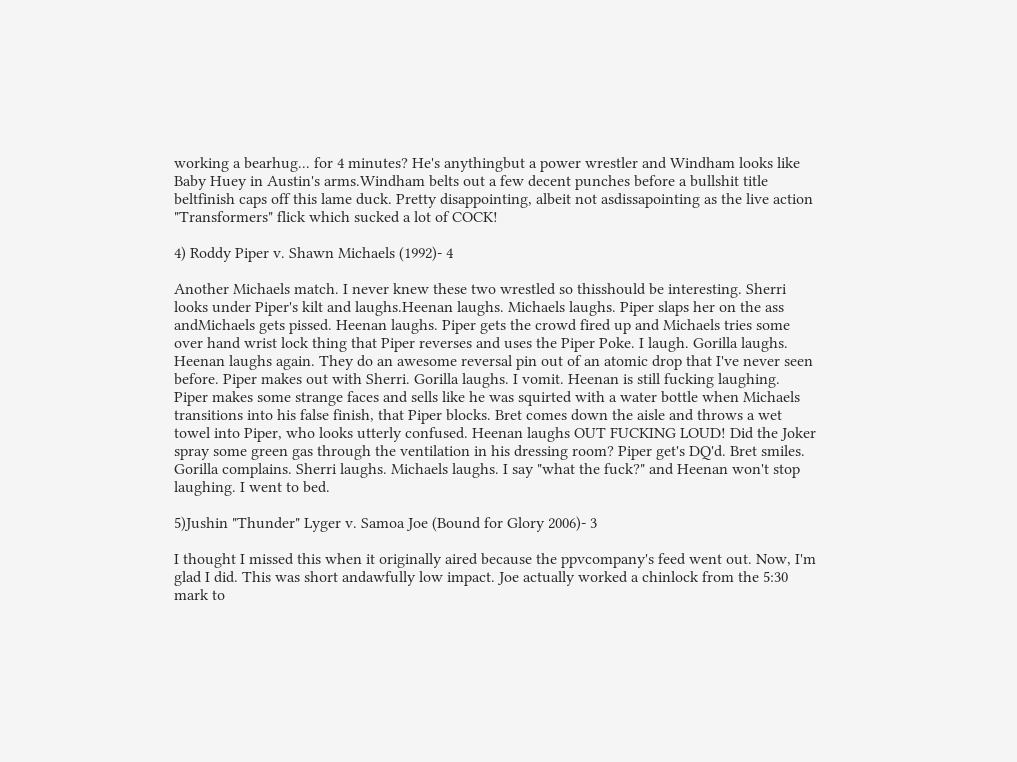working a bearhug... for 4 minutes? He's anythingbut a power wrestler and Windham looks like Baby Huey in Austin's arms.Windham belts out a few decent punches before a bullshit title beltfinish caps off this lame duck. Pretty disappointing, albeit not asdissapointing as the live action "Transformers" flick which sucked a lot of COCK!

4) Roddy Piper v. Shawn Michaels (1992)- 4

Another Michaels match. I never knew these two wrestled so thisshould be interesting. Sherri looks under Piper's kilt and laughs.Heenan laughs. Michaels laughs. Piper slaps her on the ass andMichaels gets pissed. Heenan laughs. Piper gets the crowd fired up and Michaels tries some over hand wrist lock thing that Piper reverses and uses the Piper Poke. I laugh. Gorilla laughs. Heenan laughs again. They do an awesome reversal pin out of an atomic drop that I've never seen before. Piper makes out with Sherri. Gorilla laughs. I vomit. Heenan is still fucking laughing. Piper makes some strange faces and sells like he was squirted with a water bottle when Michaels transitions into his false finish, that Piper blocks. Bret comes down the aisle and throws a wet towel into Piper, who looks utterly confused. Heenan laughs OUT FUCKING LOUD! Did the Joker spray some green gas through the ventilation in his dressing room? Piper get's DQ'd. Bret smiles. Gorilla complains. Sherri laughs. Michaels laughs. I say "what the fuck?" and Heenan won't stop laughing. I went to bed.

5)Jushin "Thunder" Lyger v. Samoa Joe (Bound for Glory 2006)- 3

I thought I missed this when it originally aired because the ppvcompany's feed went out. Now, I'm glad I did. This was short andawfully low impact. Joe actually worked a chinlock from the 5:30 mark to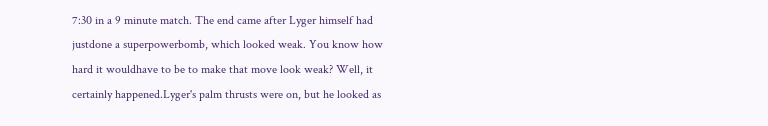7:30 in a 9 minute match. The end came after Lyger himself had justdone a superpowerbomb, which looked weak. You know how hard it wouldhave to be to make that move look weak? Well, it certainly happened.Lyger's palm thrusts were on, but he looked as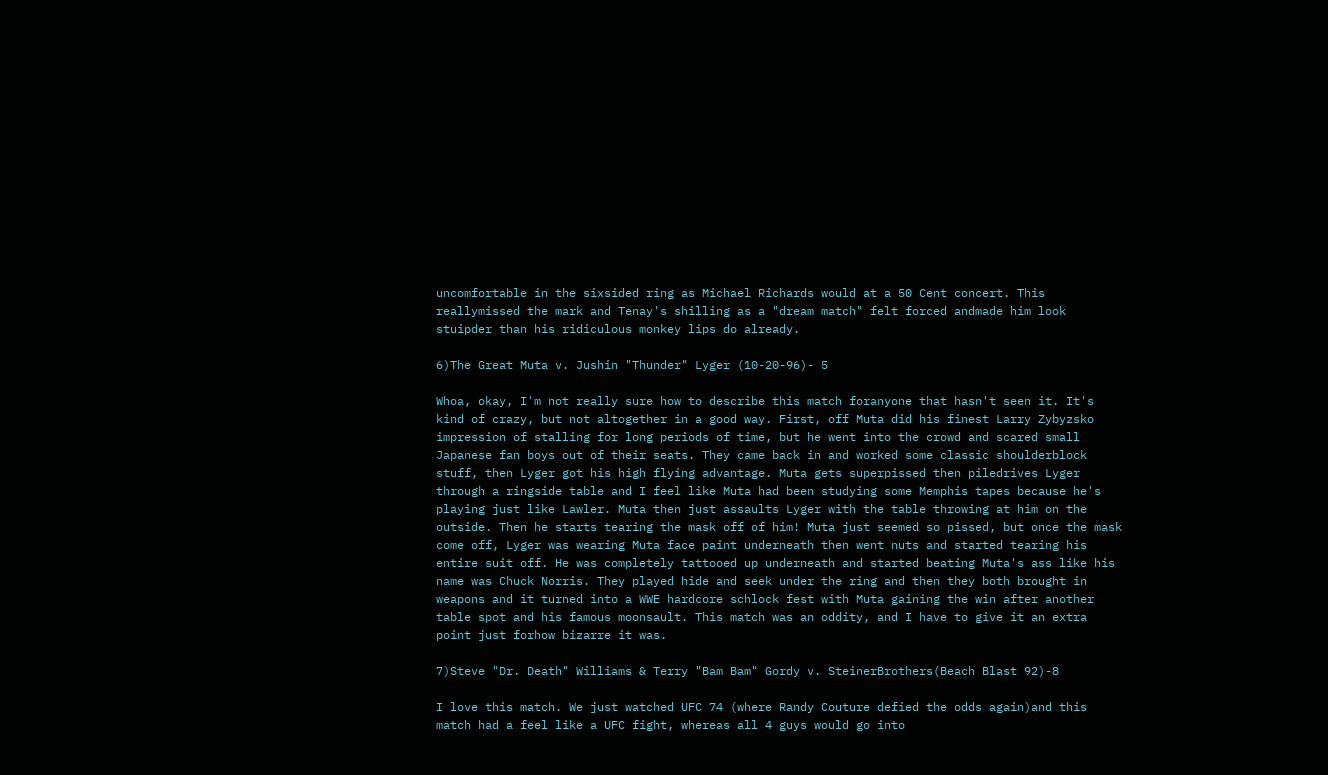uncomfortable in the sixsided ring as Michael Richards would at a 50 Cent concert. This reallymissed the mark and Tenay's shilling as a "dream match" felt forced andmade him look stuipder than his ridiculous monkey lips do already.

6)The Great Muta v. Jushin "Thunder" Lyger (10-20-96)- 5

Whoa, okay, I'm not really sure how to describe this match foranyone that hasn't seen it. It's kind of crazy, but not altogether in a good way. First, off Muta did his finest Larry Zybyzsko impression of stalling for long periods of time, but he went into the crowd and scared small Japanese fan boys out of their seats. They came back in and worked some classic shoulderblock stuff, then Lyger got his high flying advantage. Muta gets superpissed then piledrives Lyger through a ringside table and I feel like Muta had been studying some Memphis tapes because he's playing just like Lawler. Muta then just assaults Lyger with the table throwing at him on the outside. Then he starts tearing the mask off of him! Muta just seemed so pissed, but once the mask come off, Lyger was wearing Muta face paint underneath then went nuts and started tearing his entire suit off. He was completely tattooed up underneath and started beating Muta's ass like his name was Chuck Norris. They played hide and seek under the ring and then they both brought in weapons and it turned into a WWE hardcore schlock fest with Muta gaining the win after another table spot and his famous moonsault. This match was an oddity, and I have to give it an extra point just forhow bizarre it was.

7)Steve "Dr. Death" Williams & Terry "Bam Bam" Gordy v. SteinerBrothers(Beach Blast 92)-8

I love this match. We just watched UFC 74 (where Randy Couture defied the odds again)and this match had a feel like a UFC fight, whereas all 4 guys would go into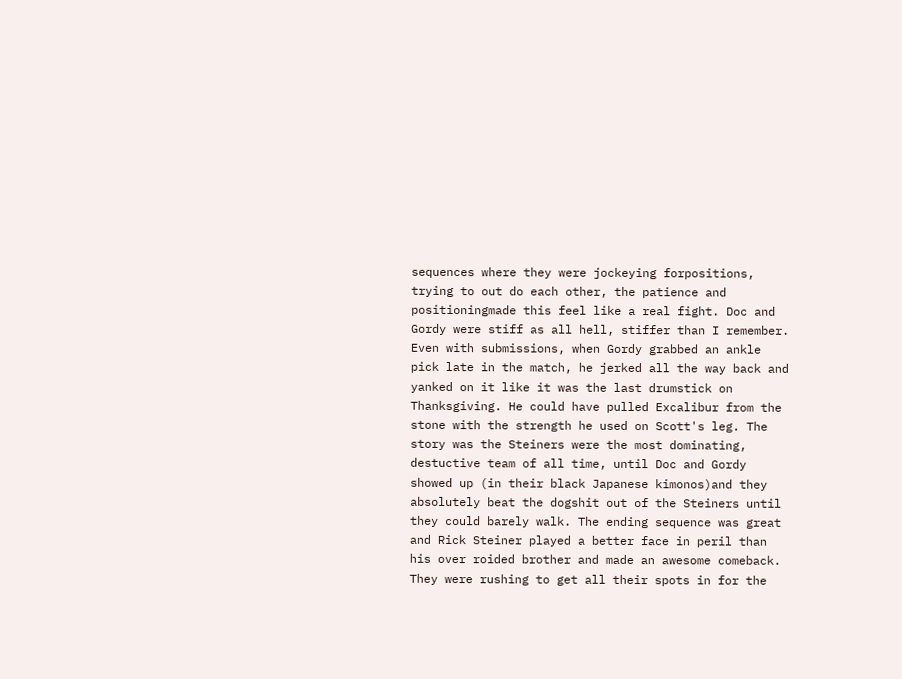sequences where they were jockeying forpositions, trying to out do each other, the patience and positioningmade this feel like a real fight. Doc and Gordy were stiff as all hell, stiffer than I remember. Even with submissions, when Gordy grabbed an ankle pick late in the match, he jerked all the way back and yanked on it like it was the last drumstick on Thanksgiving. He could have pulled Excalibur from the stone with the strength he used on Scott's leg. The story was the Steiners were the most dominating, destuctive team of all time, until Doc and Gordy showed up (in their black Japanese kimonos)and they absolutely beat the dogshit out of the Steiners until they could barely walk. The ending sequence was great and Rick Steiner played a better face in peril than his over roided brother and made an awesome comeback. They were rushing to get all their spots in for the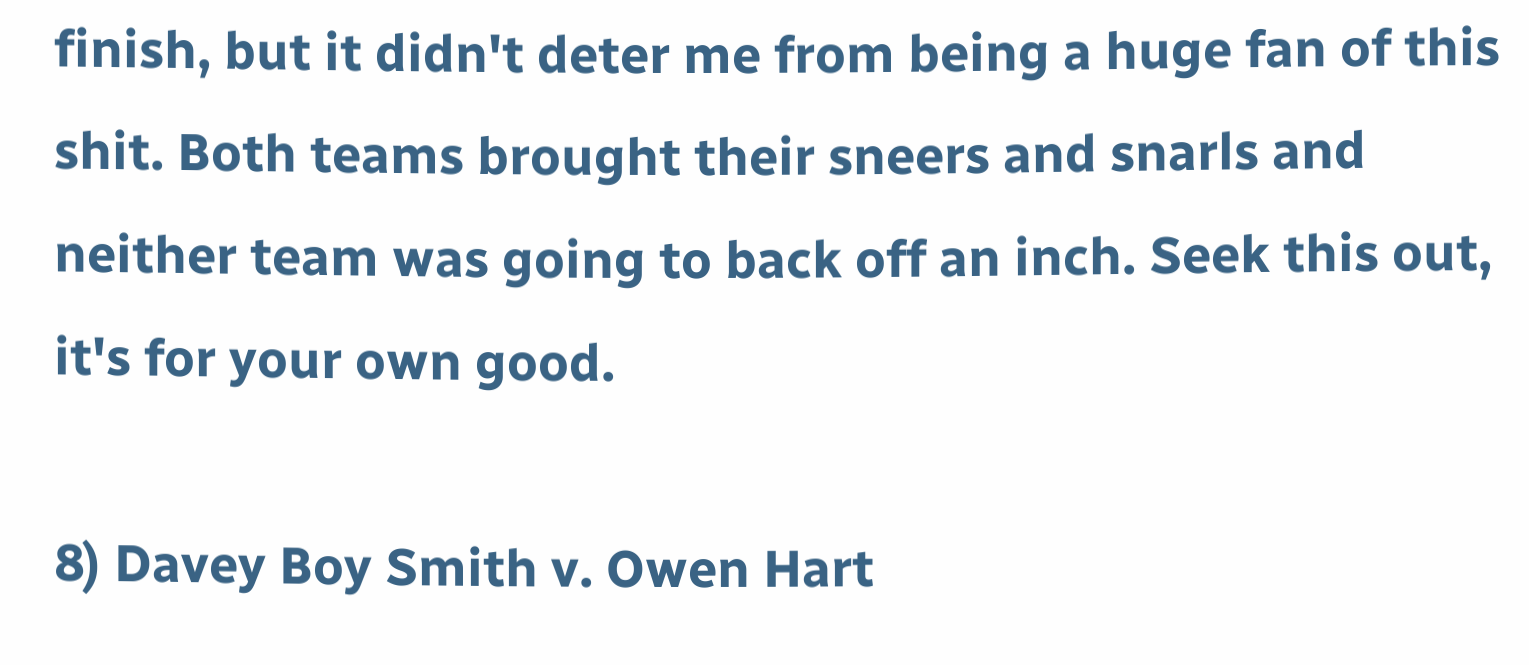finish, but it didn't deter me from being a huge fan of this shit. Both teams brought their sneers and snarls and neither team was going to back off an inch. Seek this out, it's for your own good.

8) Davey Boy Smith v. Owen Hart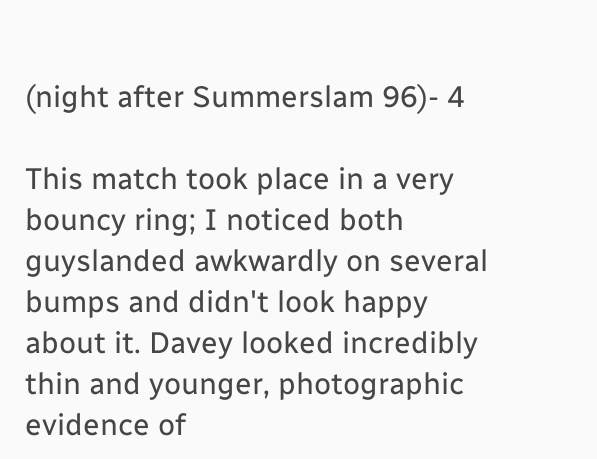(night after Summerslam 96)- 4

This match took place in a very bouncy ring; I noticed both guyslanded awkwardly on several bumps and didn't look happy about it. Davey looked incredibly thin and younger, photographic evidence of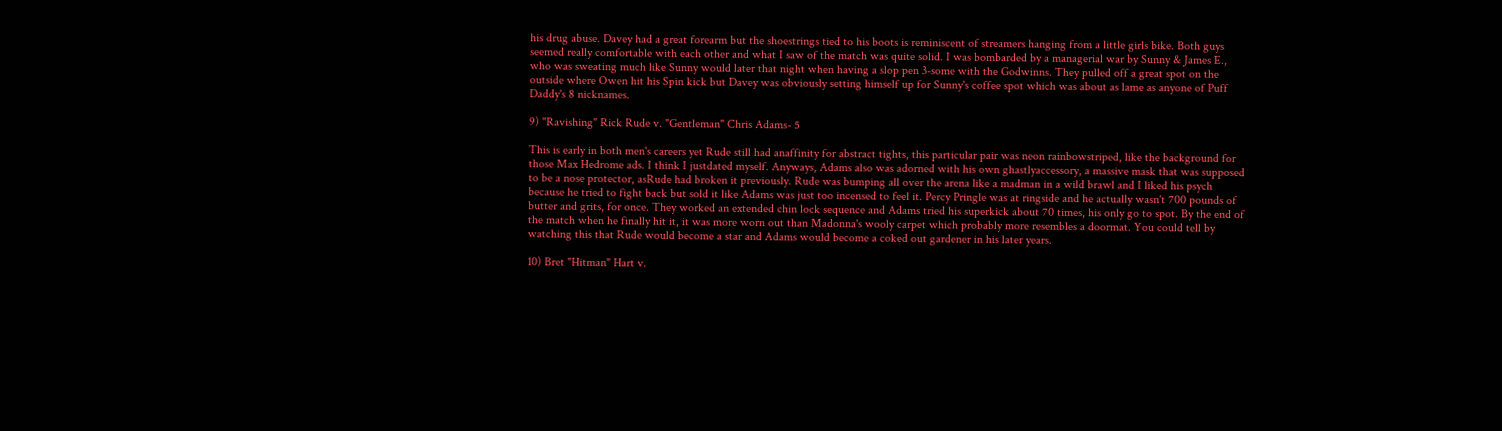his drug abuse. Davey had a great forearm but the shoestrings tied to his boots is reminiscent of streamers hanging from a little girls bike. Both guys seemed really comfortable with each other and what I saw of the match was quite solid. I was bombarded by a managerial war by Sunny & James E., who was sweating much like Sunny would later that night when having a slop pen 3-some with the Godwinns. They pulled off a great spot on the outside where Owen hit his Spin kick but Davey was obviously setting himself up for Sunny's coffee spot which was about as lame as anyone of Puff Daddy's 8 nicknames.

9) "Ravishing" Rick Rude v. "Gentleman" Chris Adams- 5

This is early in both men's careers yet Rude still had anaffinity for abstract tights, this particular pair was neon rainbowstriped, like the background for those Max Hedrome ads. I think I justdated myself. Anyways, Adams also was adorned with his own ghastlyaccessory, a massive mask that was supposed to be a nose protector, asRude had broken it previously. Rude was bumping all over the arena like a madman in a wild brawl and I liked his psych because he tried to fight back but sold it like Adams was just too incensed to feel it. Percy Pringle was at ringside and he actually wasn't 700 pounds of butter and grits, for once. They worked an extended chin lock sequence and Adams tried his superkick about 70 times, his only go to spot. By the end of the match when he finally hit it, it was more worn out than Madonna's wooly carpet which probably more resembles a doormat. You could tell by watching this that Rude would become a star and Adams would become a coked out gardener in his later years.

10) Bret "Hitman" Hart v.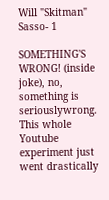Will "Skitman" Sasso- 1

SOMETHING'S WRONG! (inside joke), no, something is seriouslywrong. This whole Youtube experiment just went drastically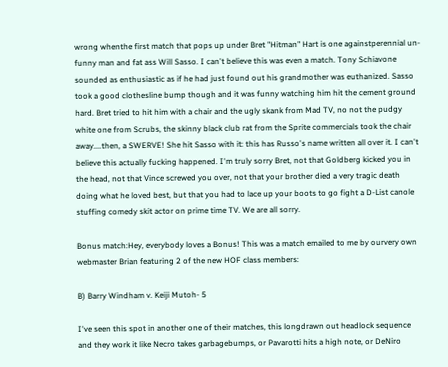wrong whenthe first match that pops up under Bret "Hitman" Hart is one againstperennial un-funny man and fat ass Will Sasso. I can't believe this was even a match. Tony Schiavone sounded as enthusiastic as if he had just found out his grandmother was euthanized. Sasso took a good clothesline bump though and it was funny watching him hit the cement ground hard. Bret tried to hit him with a chair and the ugly skank from Mad TV, no not the pudgy white one from Scrubs, the skinny black club rat from the Sprite commercials took the chair away....then, a SWERVE! She hit Sasso with it: this has Russo's name written all over it. I can't believe this actually fucking happened. I'm truly sorry Bret, not that Goldberg kicked you in the head, not that Vince screwed you over, not that your brother died a very tragic death doing what he loved best, but that you had to lace up your boots to go fight a D-List canole stuffing comedy skit actor on prime time TV. We are all sorry.

Bonus match:Hey, everybody loves a Bonus! This was a match emailed to me by ourvery own webmaster Brian featuring 2 of the new HOF class members:

B) Barry Windham v. Keiji Mutoh- 5

I've seen this spot in another one of their matches, this longdrawn out headlock sequence and they work it like Necro takes garbagebumps, or Pavarotti hits a high note, or DeNiro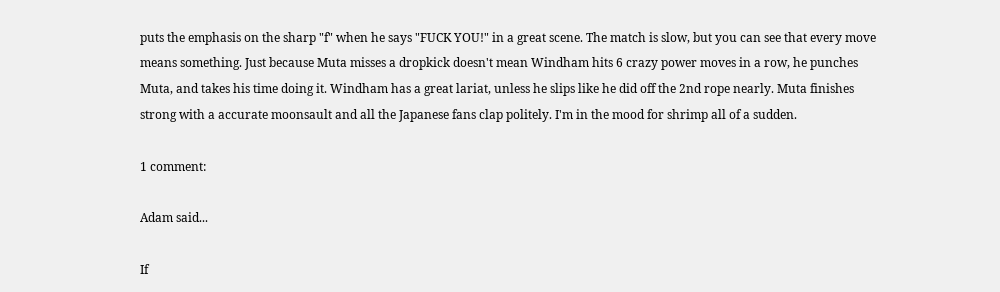puts the emphasis on the sharp "f" when he says "FUCK YOU!" in a great scene. The match is slow, but you can see that every move means something. Just because Muta misses a dropkick doesn't mean Windham hits 6 crazy power moves in a row, he punches Muta, and takes his time doing it. Windham has a great lariat, unless he slips like he did off the 2nd rope nearly. Muta finishes strong with a accurate moonsault and all the Japanese fans clap politely. I'm in the mood for shrimp all of a sudden.

1 comment:

Adam said...

If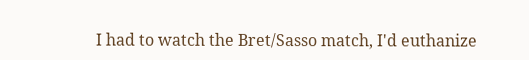I had to watch the Bret/Sasso match, I'd euthanize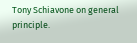Tony Schiavone on general principle.